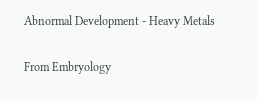Abnormal Development - Heavy Metals

From Embryology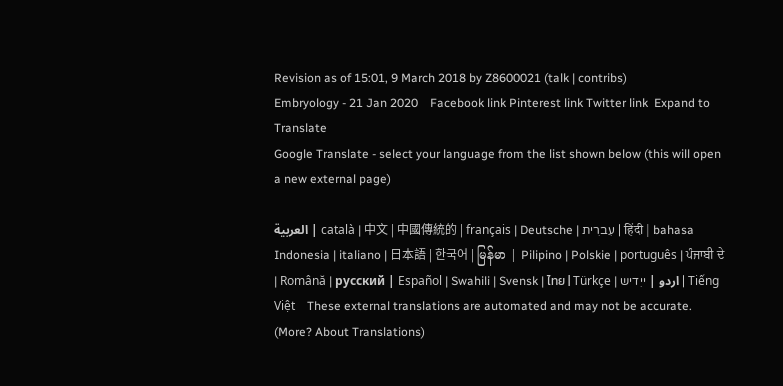Revision as of 15:01, 9 March 2018 by Z8600021 (talk | contribs)
Embryology - 21 Jan 2020    Facebook link Pinterest link Twitter link  Expand to Translate
Google Translate - select your language from the list shown below (this will open a new external page)

العربية | català | 中文 | 中國傳統的 | français | Deutsche | עִברִית | हिंदी | bahasa Indonesia | italiano | 日本語 | 한국어 | မြန်မာ | Pilipino | Polskie | português | ਪੰਜਾਬੀ ਦੇ | Română | русский | Español | Swahili | Svensk | ไทย | Türkçe | اردو | ייִדיש | Tiếng Việt    These external translations are automated and may not be accurate. (More? About Translations)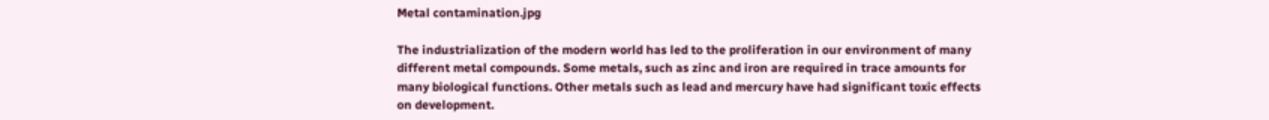Metal contamination.jpg

The industrialization of the modern world has led to the proliferation in our environment of many different metal compounds. Some metals, such as zinc and iron are required in trace amounts for many biological functions. Other metals such as lead and mercury have had significant toxic effects on development.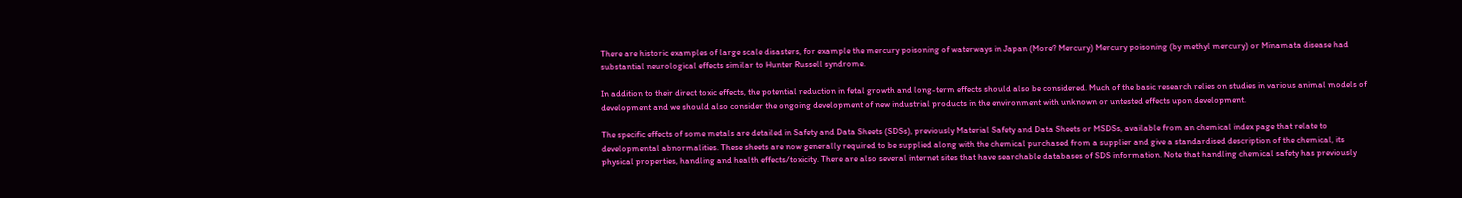There are historic examples of large scale disasters, for example the mercury poisoning of waterways in Japan (More? Mercury) Mercury poisoning (by methyl mercury) or Minamata disease had substantial neurological effects similar to Hunter Russell syndrome.

In addition to their direct toxic effects, the potential reduction in fetal growth and long-term effects should also be considered. Much of the basic research relies on studies in various animal models of development and we should also consider the ongoing development of new industrial products in the environment with unknown or untested effects upon development.

The specific effects of some metals are detailed in Safety and Data Sheets (SDSs), previously Material Safety and Data Sheets or MSDSs, available from an chemical index page that relate to developmental abnormalities. These sheets are now generally required to be supplied along with the chemical purchased from a supplier and give a standardised description of the chemical, its physical properties, handling and health effects/toxicity. There are also several internet sites that have searchable databases of SDS information. Note that handling chemical safety has previously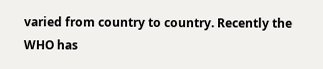varied from country to country. Recently the WHO has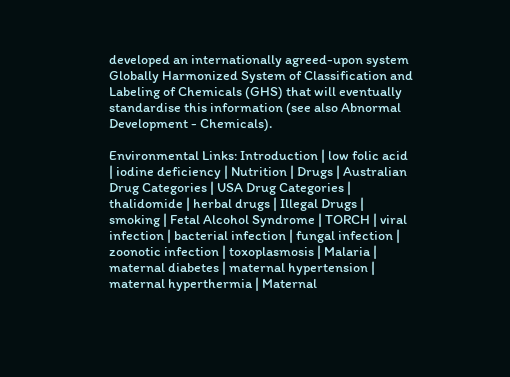developed an internationally agreed-upon system Globally Harmonized System of Classification and Labeling of Chemicals (GHS) that will eventually standardise this information (see also Abnormal Development - Chemicals).

Environmental Links: Introduction | low folic acid | iodine deficiency | Nutrition | Drugs | Australian Drug Categories | USA Drug Categories | thalidomide | herbal drugs | Illegal Drugs | smoking | Fetal Alcohol Syndrome | TORCH | viral infection | bacterial infection | fungal infection | zoonotic infection | toxoplasmosis | Malaria | maternal diabetes | maternal hypertension | maternal hyperthermia | Maternal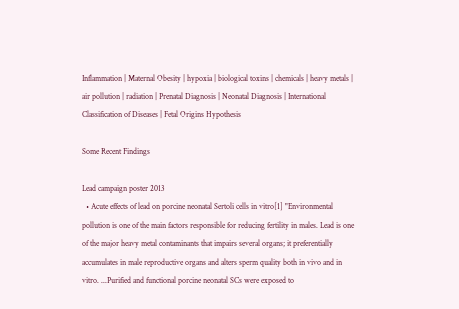Inflammation | Maternal Obesity | hypoxia | biological toxins | chemicals | heavy metals | air pollution | radiation | Prenatal Diagnosis | Neonatal Diagnosis | International Classification of Diseases | Fetal Origins Hypothesis

Some Recent Findings

Lead campaign poster 2013
  • Acute effects of lead on porcine neonatal Sertoli cells in vitro[1] "Environmental pollution is one of the main factors responsible for reducing fertility in males. Lead is one of the major heavy metal contaminants that impairs several organs; it preferentially accumulates in male reproductive organs and alters sperm quality both in vivo and in vitro. ...Purified and functional porcine neonatal SCs were exposed to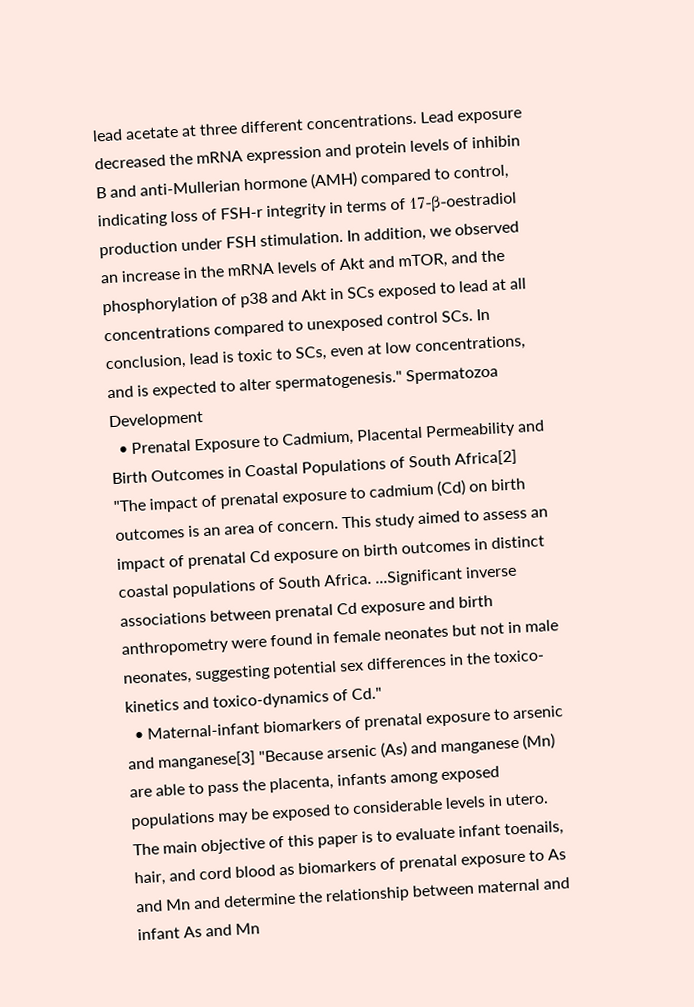lead acetate at three different concentrations. Lead exposure decreased the mRNA expression and protein levels of inhibin B and anti-Mullerian hormone (AMH) compared to control, indicating loss of FSH-r integrity in terms of 17-β-oestradiol production under FSH stimulation. In addition, we observed an increase in the mRNA levels of Akt and mTOR, and the phosphorylation of p38 and Akt in SCs exposed to lead at all concentrations compared to unexposed control SCs. In conclusion, lead is toxic to SCs, even at low concentrations, and is expected to alter spermatogenesis." Spermatozoa Development
  • Prenatal Exposure to Cadmium, Placental Permeability and Birth Outcomes in Coastal Populations of South Africa[2] "The impact of prenatal exposure to cadmium (Cd) on birth outcomes is an area of concern. This study aimed to assess an impact of prenatal Cd exposure on birth outcomes in distinct coastal populations of South Africa. ...Significant inverse associations between prenatal Cd exposure and birth anthropometry were found in female neonates but not in male neonates, suggesting potential sex differences in the toxico-kinetics and toxico-dynamics of Cd."
  • Maternal-infant biomarkers of prenatal exposure to arsenic and manganese[3] "Because arsenic (As) and manganese (Mn) are able to pass the placenta, infants among exposed populations may be exposed to considerable levels in utero. The main objective of this paper is to evaluate infant toenails, hair, and cord blood as biomarkers of prenatal exposure to As and Mn and determine the relationship between maternal and infant As and Mn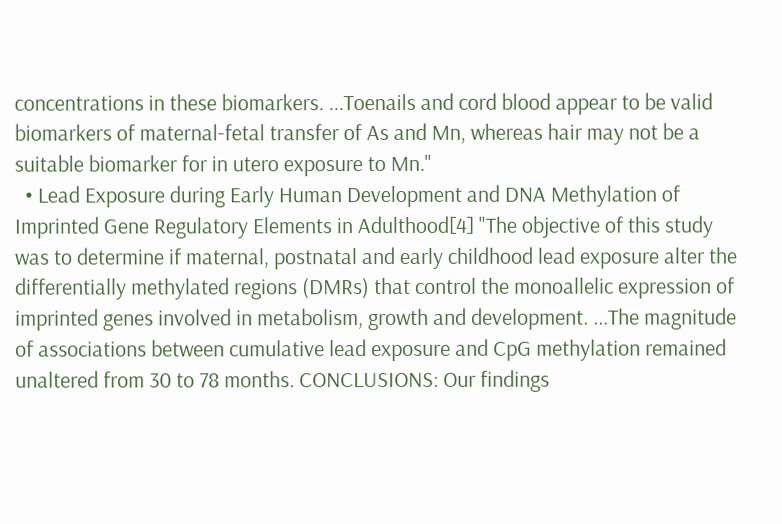concentrations in these biomarkers. ...Toenails and cord blood appear to be valid biomarkers of maternal-fetal transfer of As and Mn, whereas hair may not be a suitable biomarker for in utero exposure to Mn."
  • Lead Exposure during Early Human Development and DNA Methylation of Imprinted Gene Regulatory Elements in Adulthood[4] "The objective of this study was to determine if maternal, postnatal and early childhood lead exposure alter the differentially methylated regions (DMRs) that control the monoallelic expression of imprinted genes involved in metabolism, growth and development. ...The magnitude of associations between cumulative lead exposure and CpG methylation remained unaltered from 30 to 78 months. CONCLUSIONS: Our findings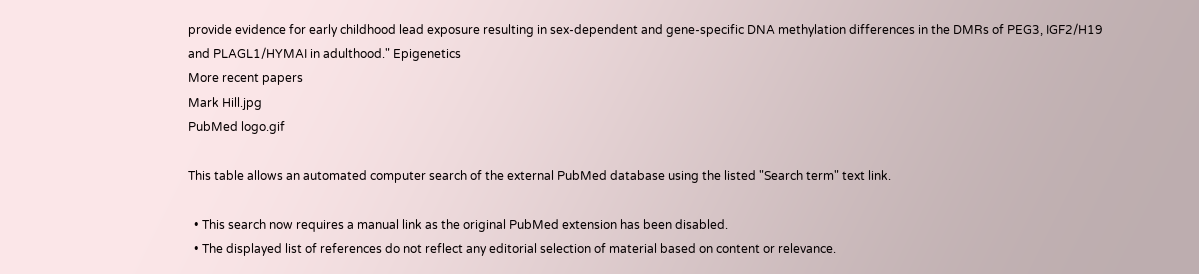provide evidence for early childhood lead exposure resulting in sex-dependent and gene-specific DNA methylation differences in the DMRs of PEG3, IGF2/H19 and PLAGL1/HYMAI in adulthood." Epigenetics
More recent papers
Mark Hill.jpg
PubMed logo.gif

This table allows an automated computer search of the external PubMed database using the listed "Search term" text link.

  • This search now requires a manual link as the original PubMed extension has been disabled.
  • The displayed list of references do not reflect any editorial selection of material based on content or relevance.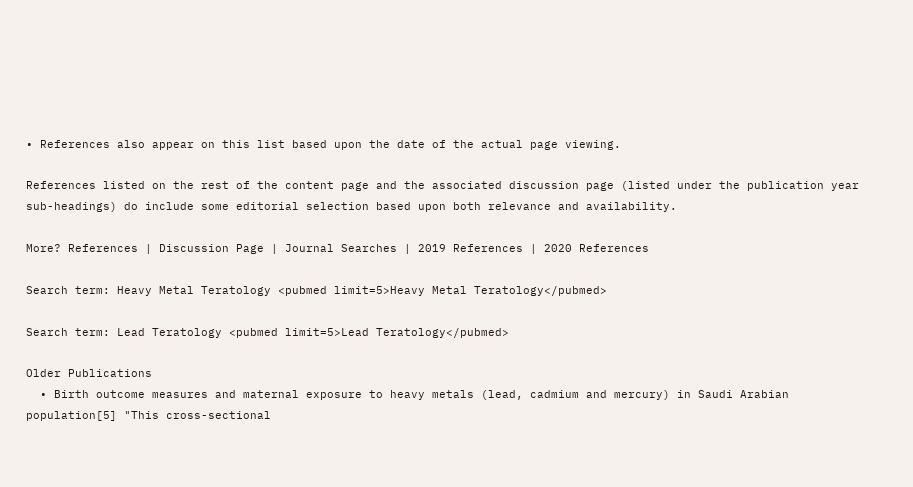• References also appear on this list based upon the date of the actual page viewing.

References listed on the rest of the content page and the associated discussion page (listed under the publication year sub-headings) do include some editorial selection based upon both relevance and availability.

More? References | Discussion Page | Journal Searches | 2019 References | 2020 References

Search term: Heavy Metal Teratology <pubmed limit=5>Heavy Metal Teratology</pubmed>

Search term: Lead Teratology <pubmed limit=5>Lead Teratology</pubmed>

Older Publications
  • Birth outcome measures and maternal exposure to heavy metals (lead, cadmium and mercury) in Saudi Arabian population[5] "This cross-sectional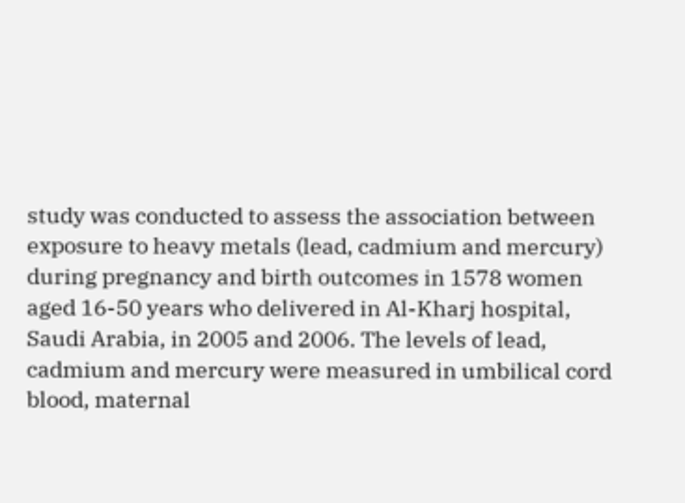study was conducted to assess the association between exposure to heavy metals (lead, cadmium and mercury) during pregnancy and birth outcomes in 1578 women aged 16-50 years who delivered in Al-Kharj hospital, Saudi Arabia, in 2005 and 2006. The levels of lead, cadmium and mercury were measured in umbilical cord blood, maternal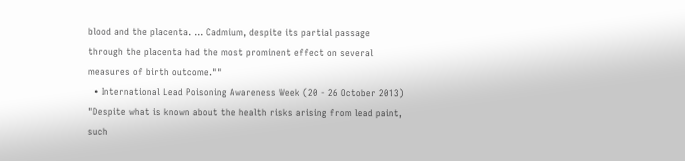blood and the placenta. ... Cadmium, despite its partial passage through the placenta had the most prominent effect on several measures of birth outcome.""
  • International Lead Poisoning Awareness Week (20 - 26 October 2013) "Despite what is known about the health risks arising from lead paint, such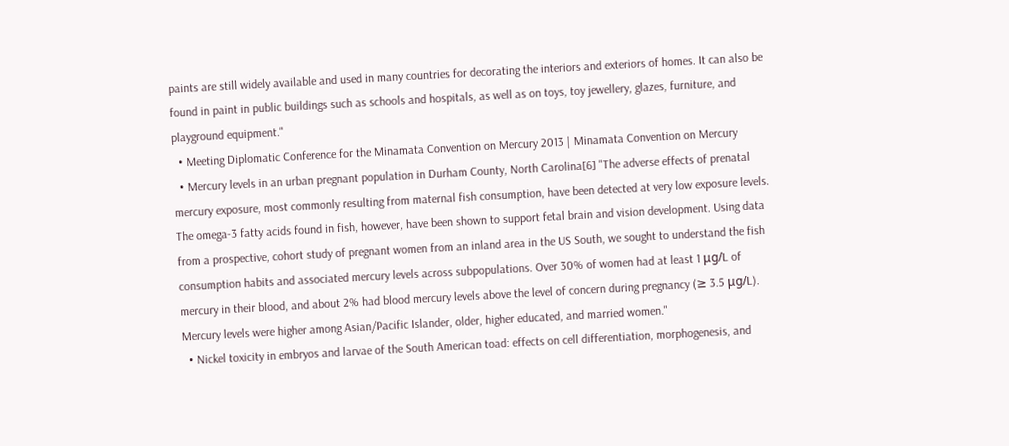paints are still widely available and used in many countries for decorating the interiors and exteriors of homes. It can also be found in paint in public buildings such as schools and hospitals, as well as on toys, toy jewellery, glazes, furniture, and playground equipment."
  • Meeting Diplomatic Conference for the Minamata Convention on Mercury 2013 | Minamata Convention on Mercury
  • Mercury levels in an urban pregnant population in Durham County, North Carolina[6] "The adverse effects of prenatal mercury exposure, most commonly resulting from maternal fish consumption, have been detected at very low exposure levels. The omega-3 fatty acids found in fish, however, have been shown to support fetal brain and vision development. Using data from a prospective, cohort study of pregnant women from an inland area in the US South, we sought to understand the fish consumption habits and associated mercury levels across subpopulations. Over 30% of women had at least 1 μg/L of mercury in their blood, and about 2% had blood mercury levels above the level of concern during pregnancy (≥ 3.5 μg/L). Mercury levels were higher among Asian/Pacific Islander, older, higher educated, and married women."
  • Nickel toxicity in embryos and larvae of the South American toad: effects on cell differentiation, morphogenesis, and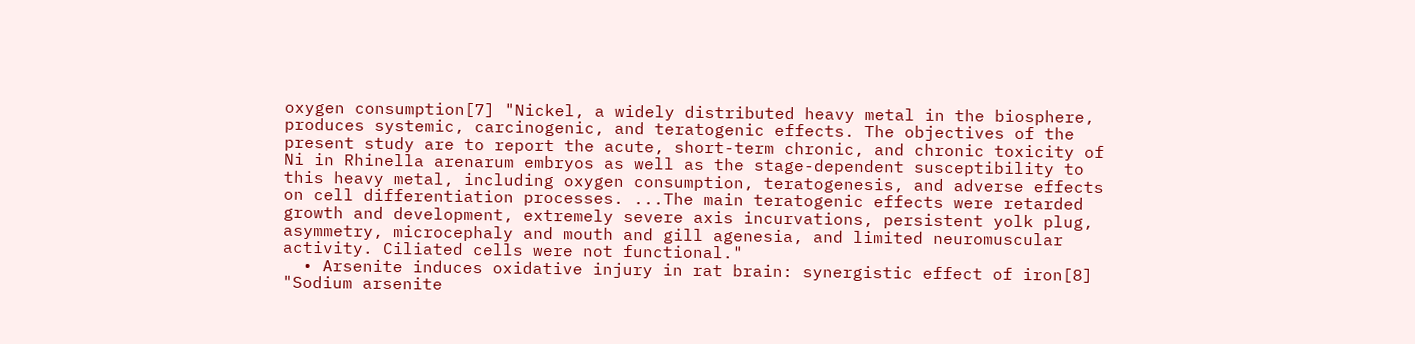oxygen consumption[7] "Nickel, a widely distributed heavy metal in the biosphere, produces systemic, carcinogenic, and teratogenic effects. The objectives of the present study are to report the acute, short-term chronic, and chronic toxicity of Ni in Rhinella arenarum embryos as well as the stage-dependent susceptibility to this heavy metal, including oxygen consumption, teratogenesis, and adverse effects on cell differentiation processes. ...The main teratogenic effects were retarded growth and development, extremely severe axis incurvations, persistent yolk plug, asymmetry, microcephaly and mouth and gill agenesia, and limited neuromuscular activity. Ciliated cells were not functional."
  • Arsenite induces oxidative injury in rat brain: synergistic effect of iron[8] "Sodium arsenite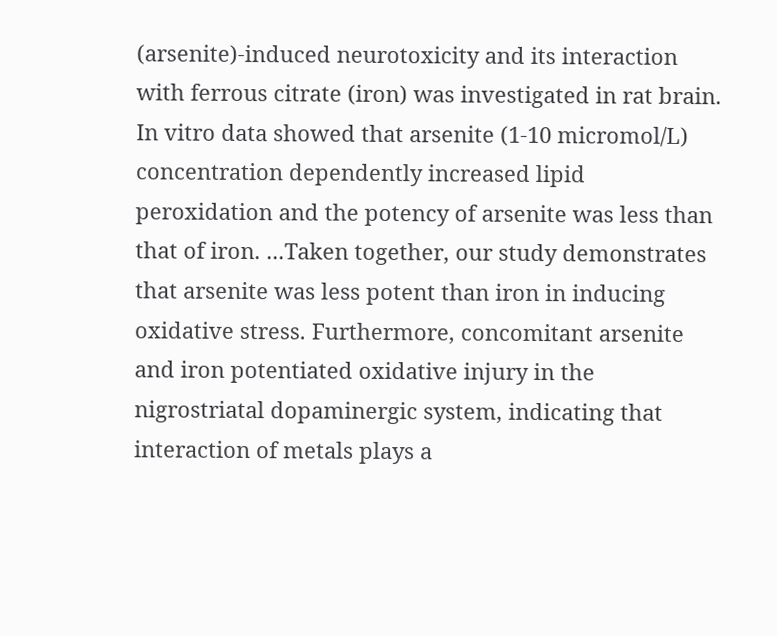(arsenite)-induced neurotoxicity and its interaction with ferrous citrate (iron) was investigated in rat brain. In vitro data showed that arsenite (1-10 micromol/L) concentration dependently increased lipid peroxidation and the potency of arsenite was less than that of iron. ...Taken together, our study demonstrates that arsenite was less potent than iron in inducing oxidative stress. Furthermore, concomitant arsenite and iron potentiated oxidative injury in the nigrostriatal dopaminergic system, indicating that interaction of metals plays a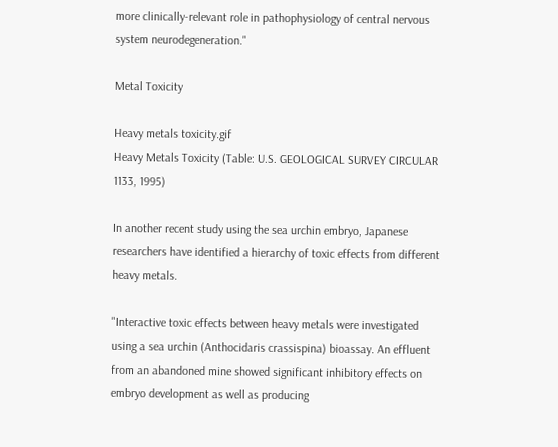more clinically-relevant role in pathophysiology of central nervous system neurodegeneration."

Metal Toxicity

Heavy metals toxicity.gif
Heavy Metals Toxicity (Table: U.S. GEOLOGICAL SURVEY CIRCULAR 1133, 1995)

In another recent study using the sea urchin embryo, Japanese researchers have identified a hierarchy of toxic effects from different heavy metals.

"Interactive toxic effects between heavy metals were investigated using a sea urchin (Anthocidaris crassispina) bioassay. An effluent from an abandoned mine showed significant inhibitory effects on embryo development as well as producing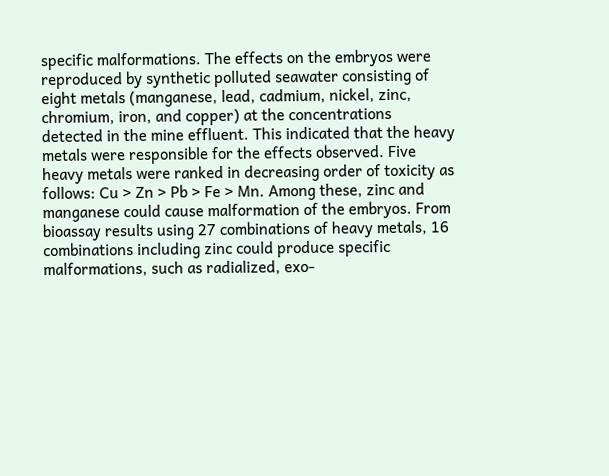specific malformations. The effects on the embryos were reproduced by synthetic polluted seawater consisting of eight metals (manganese, lead, cadmium, nickel, zinc, chromium, iron, and copper) at the concentrations detected in the mine effluent. This indicated that the heavy metals were responsible for the effects observed. Five heavy metals were ranked in decreasing order of toxicity as follows: Cu > Zn > Pb > Fe > Mn. Among these, zinc and manganese could cause malformation of the embryos. From bioassay results using 27 combinations of heavy metals, 16 combinations including zinc could produce specific malformations, such as radialized, exo-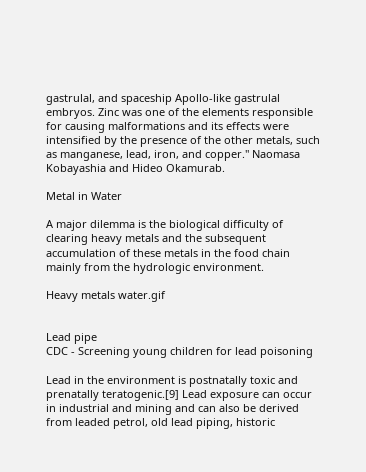gastrulal, and spaceship Apollo-like gastrulal embryos. Zinc was one of the elements responsible for causing malformations and its effects were intensified by the presence of the other metals, such as manganese, lead, iron, and copper." Naomasa Kobayashia and Hideo Okamurab.

Metal in Water

A major dilemma is the biological difficulty of clearing heavy metals and the subsequent accumulation of these metals in the food chain mainly from the hydrologic environment.

Heavy metals water.gif


Lead pipe
CDC - Screening young children for lead poisoning

Lead in the environment is postnatally toxic and prenatally teratogenic.[9] Lead exposure can occur in industrial and mining and can also be derived from leaded petrol, old lead piping, historic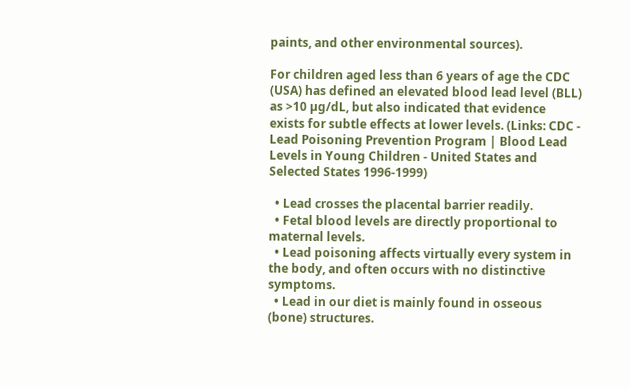paints, and other environmental sources).

For children aged less than 6 years of age the CDC (USA) has defined an elevated blood lead level (BLL) as >10 µg/dL, but also indicated that evidence exists for subtle effects at lower levels. (Links: CDC - Lead Poisoning Prevention Program | Blood Lead Levels in Young Children - United States and Selected States 1996-1999)

  • Lead crosses the placental barrier readily.
  • Fetal blood levels are directly proportional to maternal levels.
  • Lead poisoning affects virtually every system in the body, and often occurs with no distinctive symptoms.
  • Lead in our diet is mainly found in osseous (bone) structures.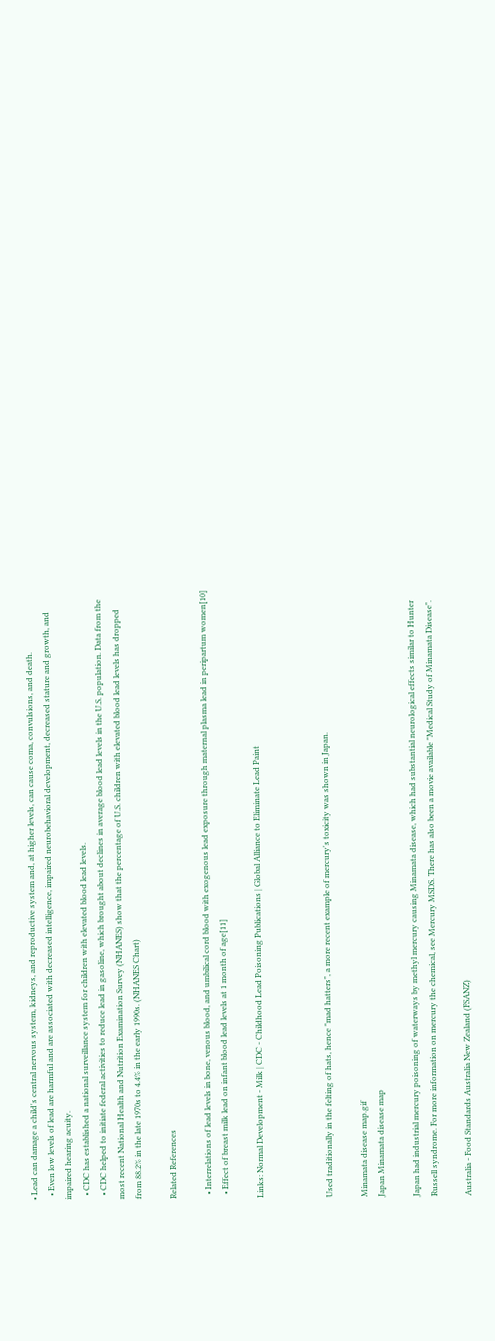• Lead can damage a child's central nervous system, kidneys, and reproductive system and, at higher levels, can cause coma, convulsions, and death.
  • Even low levels of lead are harmful and are associated with decreased intelligence, impaired neurobehavioral development, decreased stature and growth, and impaired hearing acuity.
  • CDC has established a national surveillance system for children with elevated blood lead levels.
  • CDC helped to initiate federal activities to reduce lead in gasoline, which brought about declines in average blood lead levels in the U.S. population. Data from the most recent National Health and Nutrition Examination Survey (NHANES) show that the percentage of U.S. children with elevated blood lead levels has dropped from 88.2% in the late 1970s to 4.4% in the early 1990s. (NHANES Chart)

Related References

  • Interrelations of lead levels in bone, venous blood, and umbilical cord blood with exogenous lead exposure through maternal plasma lead in peripartum women[10]
  • Effect of breast milk lead on infant blood lead levels at 1 month of age[11]

Links: Normal Development - Milk | CDC - Childhood Lead Poisoning Publications | Global Alliance to Eliminate Lead Paint



Used traditionally in the felting of hats, hence "mad hatters", a more recent example of mercury's toxicity was shown in Japan.

Minamata disease map.gif
Japan Minamata disease map

Japan had industrial mercury poisoning of waterways by methyl mercury causing Minamata disease, which had substantial neurological effects similar to Hunter Russell syndrome. For more information on mercury the chemical, see Mercury MSDS. There has also been a movie available "Medical Study of Minamata Disease".

Australia - Food Standards Australia New Zealand (FSANZ)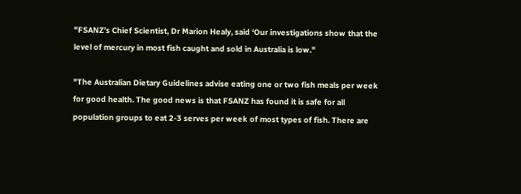"FSANZ’s Chief Scientist, Dr Marion Healy, said ‘Our investigations show that the level of mercury in most fish caught and sold in Australia is low."

"The Australian Dietary Guidelines advise eating one or two fish meals per week for good health. The good news is that FSANZ has found it is safe for all population groups to eat 2-3 serves per week of most types of fish. There are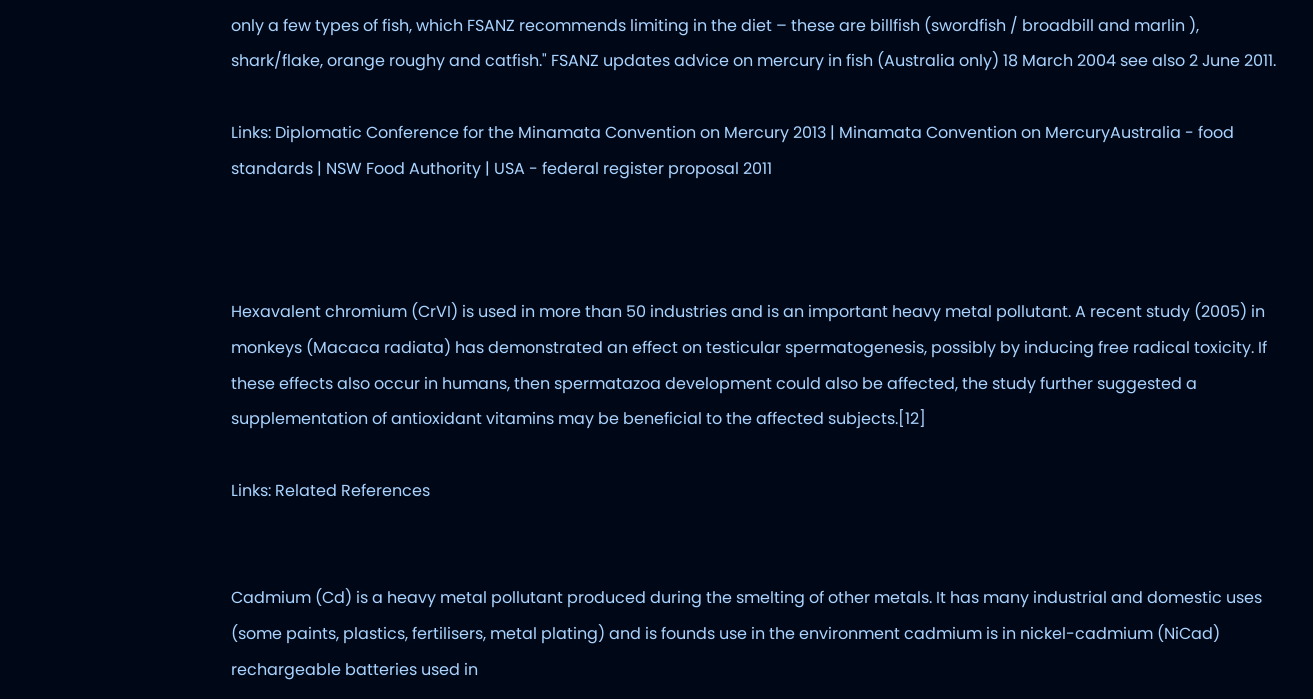only a few types of fish, which FSANZ recommends limiting in the diet – these are billfish (swordfish / broadbill and marlin ), shark/flake, orange roughy and catfish." FSANZ updates advice on mercury in fish (Australia only) 18 March 2004 see also 2 June 2011.

Links: Diplomatic Conference for the Minamata Convention on Mercury 2013 | Minamata Convention on MercuryAustralia - food standards | NSW Food Authority | USA - federal register proposal 2011



Hexavalent chromium (CrVI) is used in more than 50 industries and is an important heavy metal pollutant. A recent study (2005) in monkeys (Macaca radiata) has demonstrated an effect on testicular spermatogenesis, possibly by inducing free radical toxicity. If these effects also occur in humans, then spermatazoa development could also be affected, the study further suggested a supplementation of antioxidant vitamins may be beneficial to the affected subjects.[12]

Links: Related References


Cadmium (Cd) is a heavy metal pollutant produced during the smelting of other metals. It has many industrial and domestic uses (some paints, plastics, fertilisers, metal plating) and is founds use in the environment cadmium is in nickel-cadmium (NiCad) rechargeable batteries used in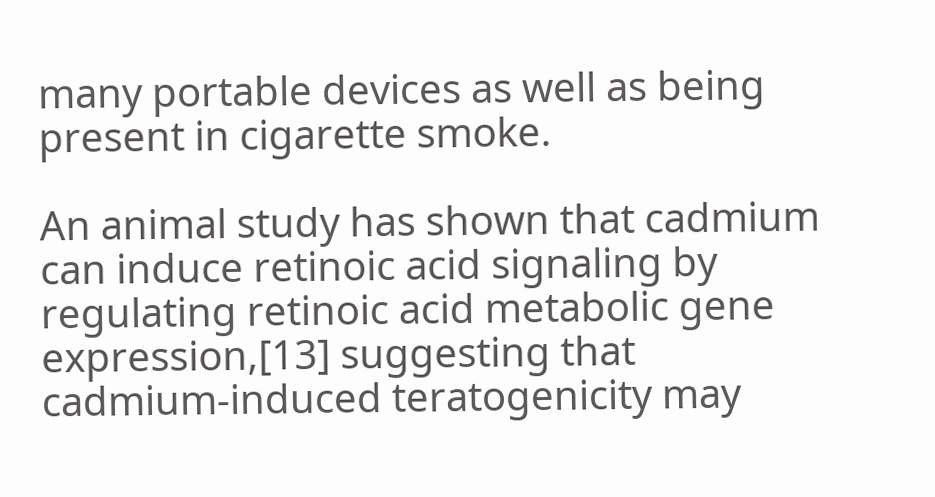many portable devices as well as being present in cigarette smoke.

An animal study has shown that cadmium can induce retinoic acid signaling by regulating retinoic acid metabolic gene expression,[13] suggesting that cadmium-induced teratogenicity may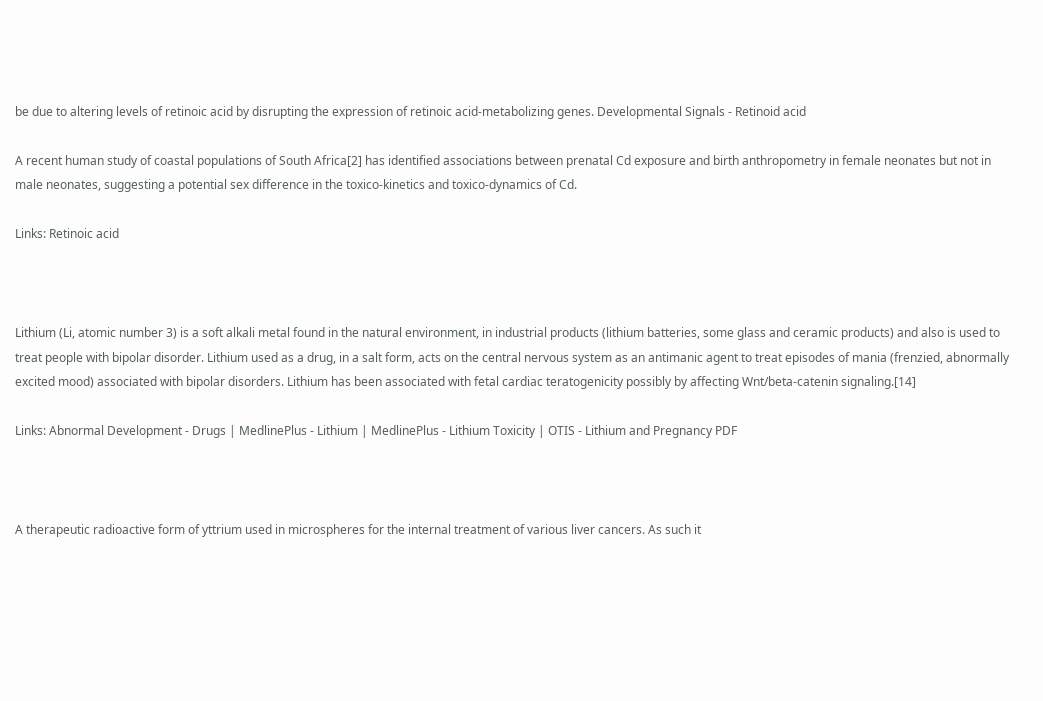be due to altering levels of retinoic acid by disrupting the expression of retinoic acid-metabolizing genes. Developmental Signals - Retinoid acid

A recent human study of coastal populations of South Africa[2] has identified associations between prenatal Cd exposure and birth anthropometry in female neonates but not in male neonates, suggesting a potential sex difference in the toxico-kinetics and toxico-dynamics of Cd.

Links: Retinoic acid



Lithium (Li, atomic number 3) is a soft alkali metal found in the natural environment, in industrial products (lithium batteries, some glass and ceramic products) and also is used to treat people with bipolar disorder. Lithium used as a drug, in a salt form, acts on the central nervous system as an antimanic agent to treat episodes of mania (frenzied, abnormally excited mood) associated with bipolar disorders. Lithium has been associated with fetal cardiac teratogenicity possibly by affecting Wnt/beta-catenin signaling.[14]

Links: Abnormal Development - Drugs | MedlinePlus - Lithium | MedlinePlus - Lithium Toxicity | OTIS - Lithium and Pregnancy PDF



A therapeutic radioactive form of yttrium used in microspheres for the internal treatment of various liver cancers. As such it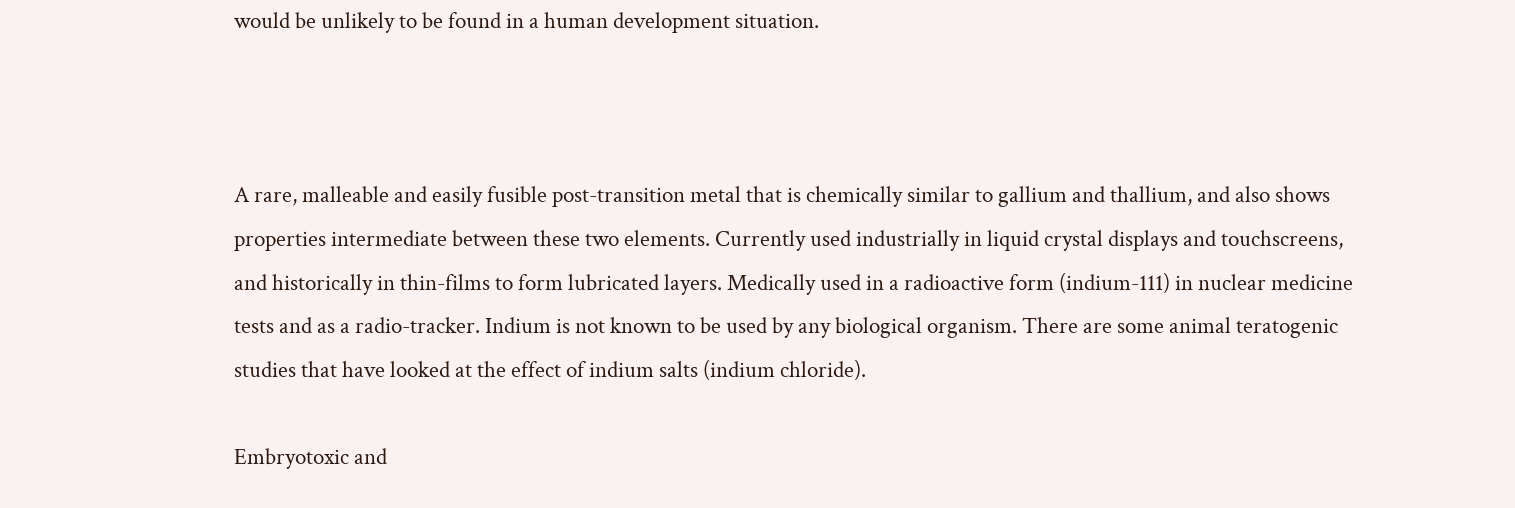would be unlikely to be found in a human development situation.



A rare, malleable and easily fusible post-transition metal that is chemically similar to gallium and thallium, and also shows properties intermediate between these two elements. Currently used industrially in liquid crystal displays and touchscreens, and historically in thin-films to form lubricated layers. Medically used in a radioactive form (indium-111) in nuclear medicine tests and as a radio-tracker. Indium is not known to be used by any biological organism. There are some animal teratogenic studies that have looked at the effect of indium salts (indium chloride).

Embryotoxic and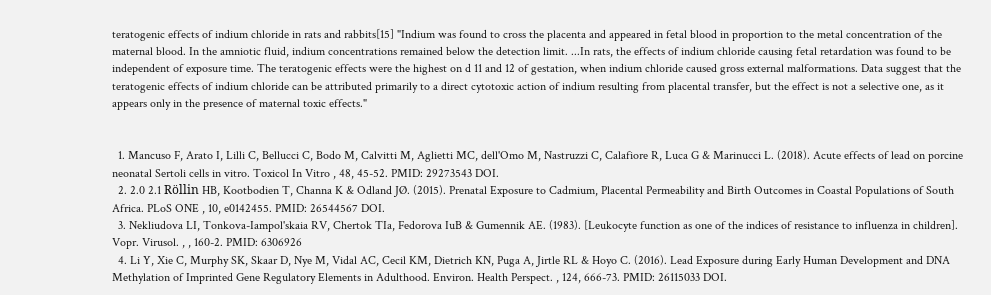teratogenic effects of indium chloride in rats and rabbits[15] "Indium was found to cross the placenta and appeared in fetal blood in proportion to the metal concentration of the maternal blood. In the amniotic fluid, indium concentrations remained below the detection limit. ...In rats, the effects of indium chloride causing fetal retardation was found to be independent of exposure time. The teratogenic effects were the highest on d 11 and 12 of gestation, when indium chloride caused gross external malformations. Data suggest that the teratogenic effects of indium chloride can be attributed primarily to a direct cytotoxic action of indium resulting from placental transfer, but the effect is not a selective one, as it appears only in the presence of maternal toxic effects."


  1. Mancuso F, Arato I, Lilli C, Bellucci C, Bodo M, Calvitti M, Aglietti MC, dell'Omo M, Nastruzzi C, Calafiore R, Luca G & Marinucci L. (2018). Acute effects of lead on porcine neonatal Sertoli cells in vitro. Toxicol In Vitro , 48, 45-52. PMID: 29273543 DOI.
  2. 2.0 2.1 Röllin HB, Kootbodien T, Channa K & Odland JØ. (2015). Prenatal Exposure to Cadmium, Placental Permeability and Birth Outcomes in Coastal Populations of South Africa. PLoS ONE , 10, e0142455. PMID: 26544567 DOI.
  3. Nekliudova LI, Tonkova-Iampol'skaia RV, Chertok TIa, Fedorova IuB & Gumennik AE. (1983). [Leukocyte function as one of the indices of resistance to influenza in children]. Vopr. Virusol. , , 160-2. PMID: 6306926
  4. Li Y, Xie C, Murphy SK, Skaar D, Nye M, Vidal AC, Cecil KM, Dietrich KN, Puga A, Jirtle RL & Hoyo C. (2016). Lead Exposure during Early Human Development and DNA Methylation of Imprinted Gene Regulatory Elements in Adulthood. Environ. Health Perspect. , 124, 666-73. PMID: 26115033 DOI.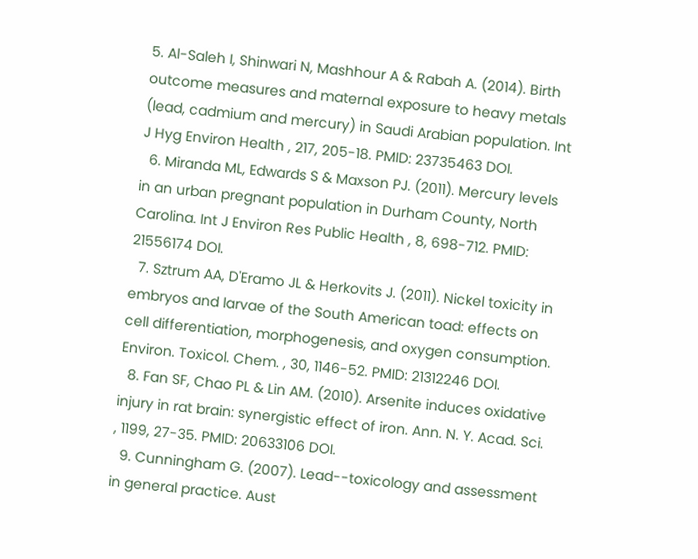5. Al-Saleh I, Shinwari N, Mashhour A & Rabah A. (2014). Birth outcome measures and maternal exposure to heavy metals (lead, cadmium and mercury) in Saudi Arabian population. Int J Hyg Environ Health , 217, 205-18. PMID: 23735463 DOI.
  6. Miranda ML, Edwards S & Maxson PJ. (2011). Mercury levels in an urban pregnant population in Durham County, North Carolina. Int J Environ Res Public Health , 8, 698-712. PMID: 21556174 DOI.
  7. Sztrum AA, D'Eramo JL & Herkovits J. (2011). Nickel toxicity in embryos and larvae of the South American toad: effects on cell differentiation, morphogenesis, and oxygen consumption. Environ. Toxicol. Chem. , 30, 1146-52. PMID: 21312246 DOI.
  8. Fan SF, Chao PL & Lin AM. (2010). Arsenite induces oxidative injury in rat brain: synergistic effect of iron. Ann. N. Y. Acad. Sci. , 1199, 27-35. PMID: 20633106 DOI.
  9. Cunningham G. (2007). Lead--toxicology and assessment in general practice. Aust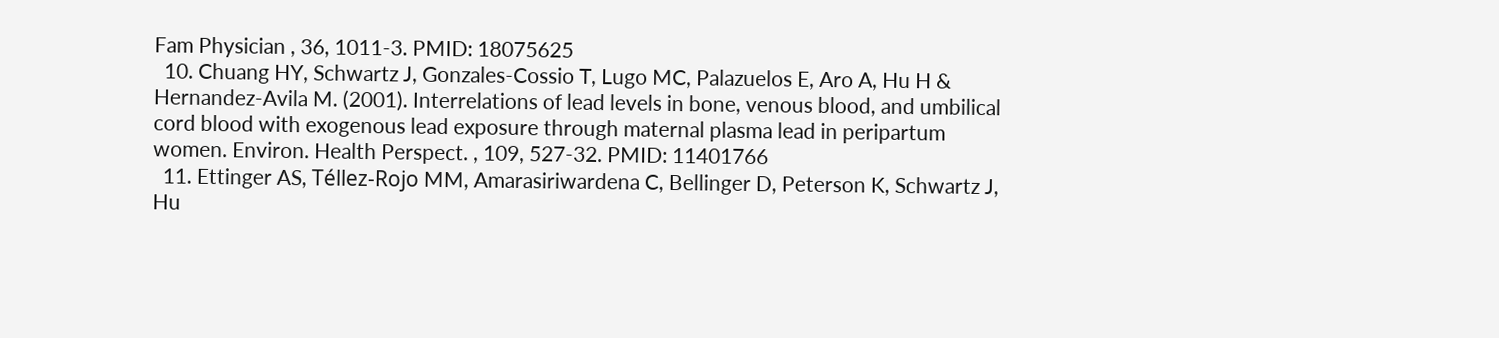Fam Physician , 36, 1011-3. PMID: 18075625
  10. Chuang HY, Schwartz J, Gonzales-Cossio T, Lugo MC, Palazuelos E, Aro A, Hu H & Hernandez-Avila M. (2001). Interrelations of lead levels in bone, venous blood, and umbilical cord blood with exogenous lead exposure through maternal plasma lead in peripartum women. Environ. Health Perspect. , 109, 527-32. PMID: 11401766
  11. Ettinger AS, Téllez-Rojo MM, Amarasiriwardena C, Bellinger D, Peterson K, Schwartz J, Hu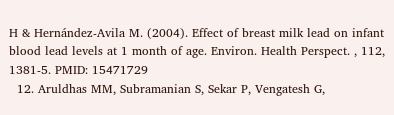H & Hernández-Avila M. (2004). Effect of breast milk lead on infant blood lead levels at 1 month of age. Environ. Health Perspect. , 112, 1381-5. PMID: 15471729
  12. Aruldhas MM, Subramanian S, Sekar P, Vengatesh G,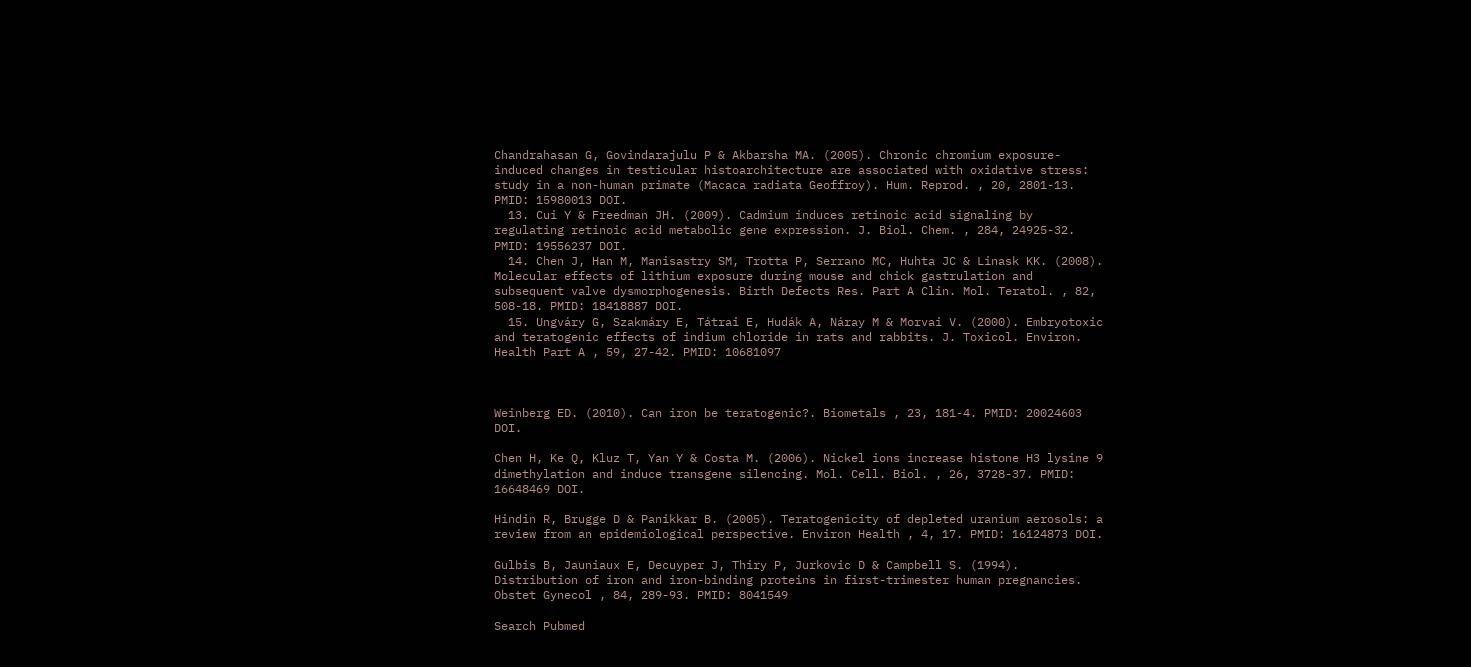Chandrahasan G, Govindarajulu P & Akbarsha MA. (2005). Chronic chromium exposure-induced changes in testicular histoarchitecture are associated with oxidative stress: study in a non-human primate (Macaca radiata Geoffroy). Hum. Reprod. , 20, 2801-13. PMID: 15980013 DOI.
  13. Cui Y & Freedman JH. (2009). Cadmium induces retinoic acid signaling by regulating retinoic acid metabolic gene expression. J. Biol. Chem. , 284, 24925-32. PMID: 19556237 DOI.
  14. Chen J, Han M, Manisastry SM, Trotta P, Serrano MC, Huhta JC & Linask KK. (2008). Molecular effects of lithium exposure during mouse and chick gastrulation and subsequent valve dysmorphogenesis. Birth Defects Res. Part A Clin. Mol. Teratol. , 82, 508-18. PMID: 18418887 DOI.
  15. Ungváry G, Szakmáry E, Tátrai E, Hudák A, Náray M & Morvai V. (2000). Embryotoxic and teratogenic effects of indium chloride in rats and rabbits. J. Toxicol. Environ. Health Part A , 59, 27-42. PMID: 10681097



Weinberg ED. (2010). Can iron be teratogenic?. Biometals , 23, 181-4. PMID: 20024603 DOI.

Chen H, Ke Q, Kluz T, Yan Y & Costa M. (2006). Nickel ions increase histone H3 lysine 9 dimethylation and induce transgene silencing. Mol. Cell. Biol. , 26, 3728-37. PMID: 16648469 DOI.

Hindin R, Brugge D & Panikkar B. (2005). Teratogenicity of depleted uranium aerosols: a review from an epidemiological perspective. Environ Health , 4, 17. PMID: 16124873 DOI.

Gulbis B, Jauniaux E, Decuyper J, Thiry P, Jurkovic D & Campbell S. (1994). Distribution of iron and iron-binding proteins in first-trimester human pregnancies. Obstet Gynecol , 84, 289-93. PMID: 8041549

Search Pubmed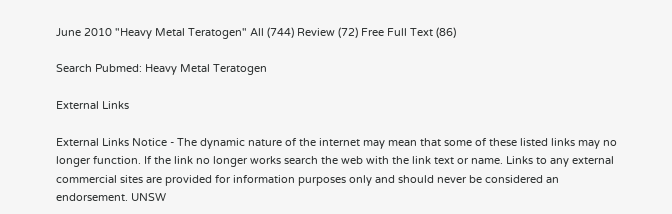June 2010 "Heavy Metal Teratogen" All (744) Review (72) Free Full Text (86)

Search Pubmed: Heavy Metal Teratogen

External Links

External Links Notice - The dynamic nature of the internet may mean that some of these listed links may no longer function. If the link no longer works search the web with the link text or name. Links to any external commercial sites are provided for information purposes only and should never be considered an endorsement. UNSW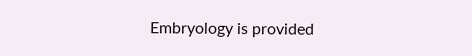Embryology is provided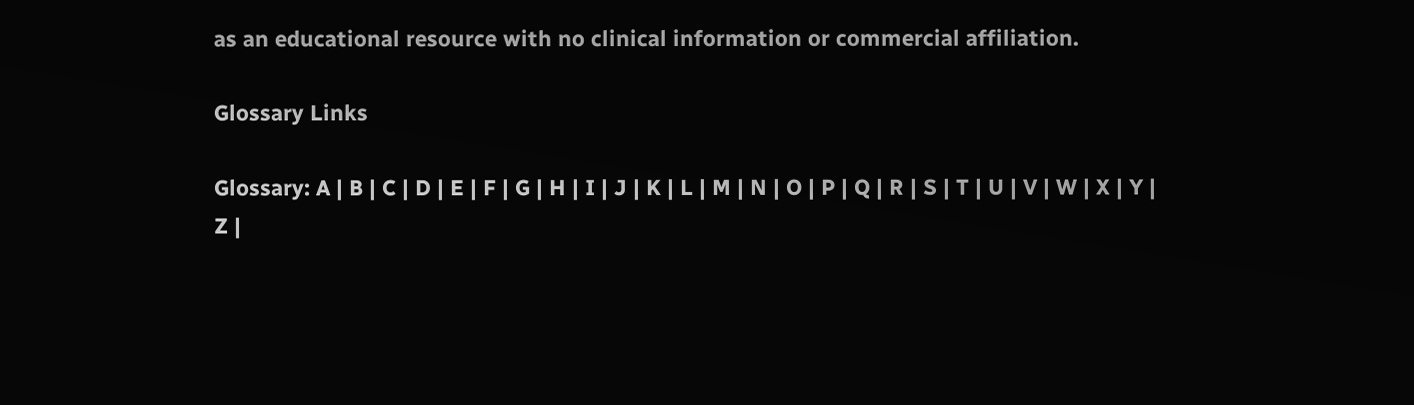as an educational resource with no clinical information or commercial affiliation.

Glossary Links

Glossary: A | B | C | D | E | F | G | H | I | J | K | L | M | N | O | P | Q | R | S | T | U | V | W | X | Y | Z |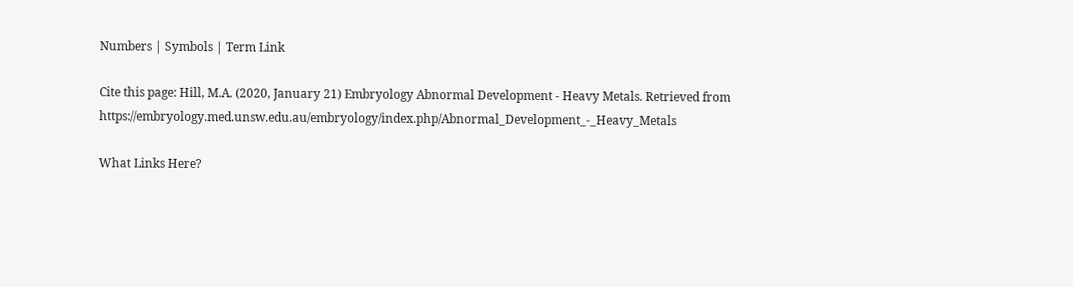Numbers | Symbols | Term Link

Cite this page: Hill, M.A. (2020, January 21) Embryology Abnormal Development - Heavy Metals. Retrieved from https://embryology.med.unsw.edu.au/embryology/index.php/Abnormal_Development_-_Heavy_Metals

What Links Here?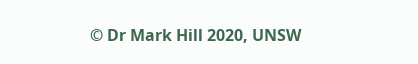© Dr Mark Hill 2020, UNSW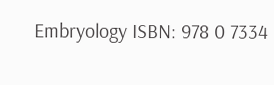Embryology ISBN: 978 0 7334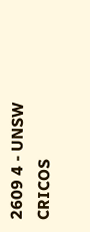2609 4 - UNSW CRICOS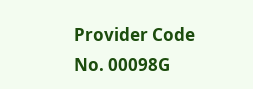Provider Code No. 00098G